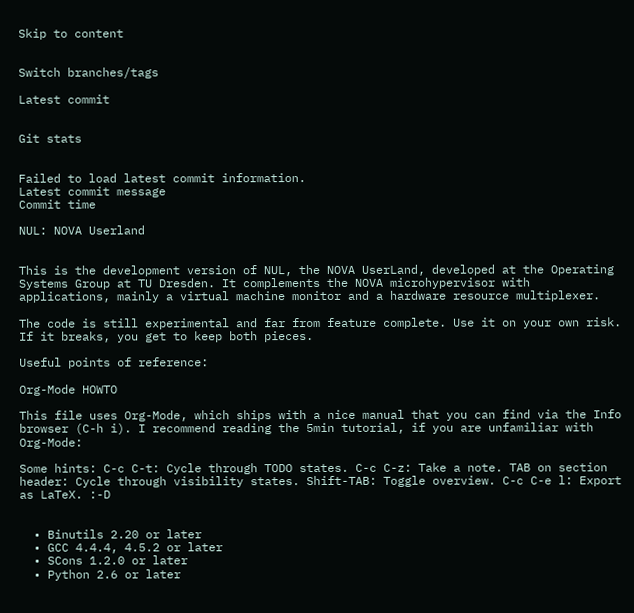Skip to content


Switch branches/tags

Latest commit


Git stats


Failed to load latest commit information.
Latest commit message
Commit time

NUL: NOVA Userland


This is the development version of NUL, the NOVA UserLand, developed at the Operating Systems Group at TU Dresden. It complements the NOVA microhypervisor with applications, mainly a virtual machine monitor and a hardware resource multiplexer.

The code is still experimental and far from feature complete. Use it on your own risk. If it breaks, you get to keep both pieces.

Useful points of reference:

Org-Mode HOWTO

This file uses Org-Mode, which ships with a nice manual that you can find via the Info browser (C-h i). I recommend reading the 5min tutorial, if you are unfamiliar with Org-Mode:

Some hints: C-c C-t: Cycle through TODO states. C-c C-z: Take a note. TAB on section header: Cycle through visibility states. Shift-TAB: Toggle overview. C-c C-e l: Export as LaTeX. :-D


  • Binutils 2.20 or later
  • GCC 4.4.4, 4.5.2 or later
  • SCons 1.2.0 or later
  • Python 2.6 or later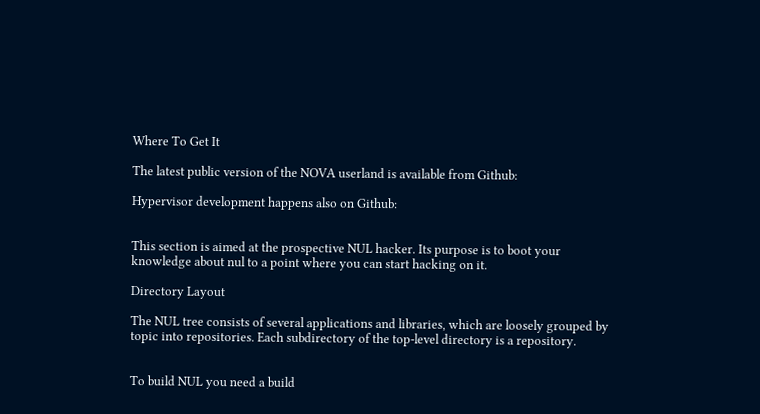Where To Get It

The latest public version of the NOVA userland is available from Github:

Hypervisor development happens also on Github:


This section is aimed at the prospective NUL hacker. Its purpose is to boot your knowledge about nul to a point where you can start hacking on it.

Directory Layout

The NUL tree consists of several applications and libraries, which are loosely grouped by topic into repositories. Each subdirectory of the top-level directory is a repository.


To build NUL you need a build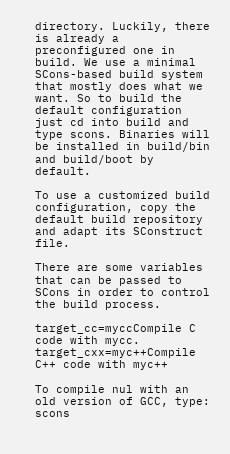directory. Luckily, there is already a preconfigured one in build. We use a minimal SCons-based build system that mostly does what we want. So to build the default configuration just cd into build and type scons. Binaries will be installed in build/bin and build/boot by default.

To use a customized build configuration, copy the default build repository and adapt its SConstruct file.

There are some variables that can be passed to SCons in order to control the build process.

target_cc=myccCompile C code with mycc.
target_cxx=myc++Compile C++ code with myc++

To compile nul with an old version of GCC, type: scons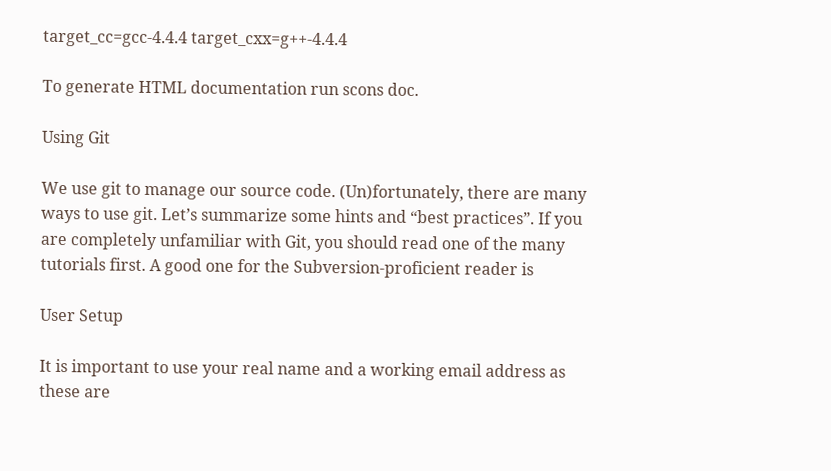target_cc=gcc-4.4.4 target_cxx=g++-4.4.4

To generate HTML documentation run scons doc.

Using Git

We use git to manage our source code. (Un)fortunately, there are many ways to use git. Let’s summarize some hints and “best practices”. If you are completely unfamiliar with Git, you should read one of the many tutorials first. A good one for the Subversion-proficient reader is

User Setup

It is important to use your real name and a working email address as these are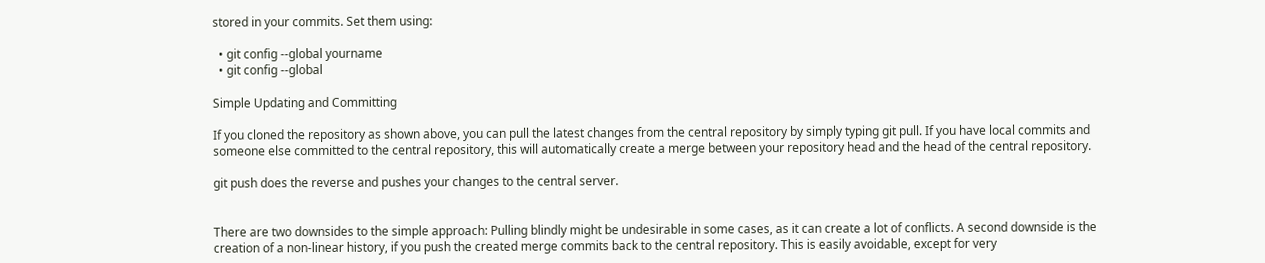stored in your commits. Set them using:

  • git config --global yourname
  • git config --global

Simple Updating and Committing

If you cloned the repository as shown above, you can pull the latest changes from the central repository by simply typing git pull. If you have local commits and someone else committed to the central repository, this will automatically create a merge between your repository head and the head of the central repository.

git push does the reverse and pushes your changes to the central server.


There are two downsides to the simple approach: Pulling blindly might be undesirable in some cases, as it can create a lot of conflicts. A second downside is the creation of a non-linear history, if you push the created merge commits back to the central repository. This is easily avoidable, except for very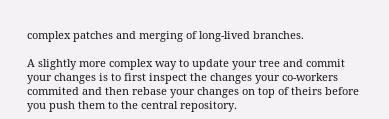complex patches and merging of long-lived branches.

A slightly more complex way to update your tree and commit your changes is to first inspect the changes your co-workers commited and then rebase your changes on top of theirs before you push them to the central repository.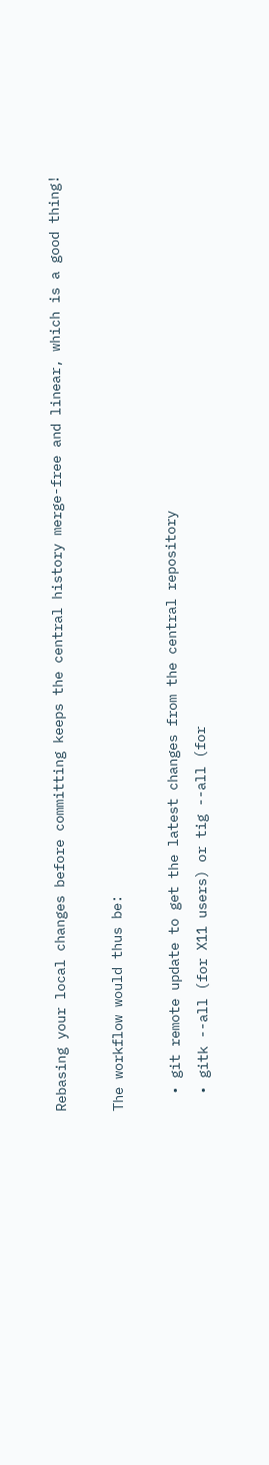Rebasing your local changes before committing keeps the central history merge-free and linear, which is a good thing!

The workflow would thus be:

  • git remote update to get the latest changes from the central repository
  • gitk --all (for X11 users) or tig --all (for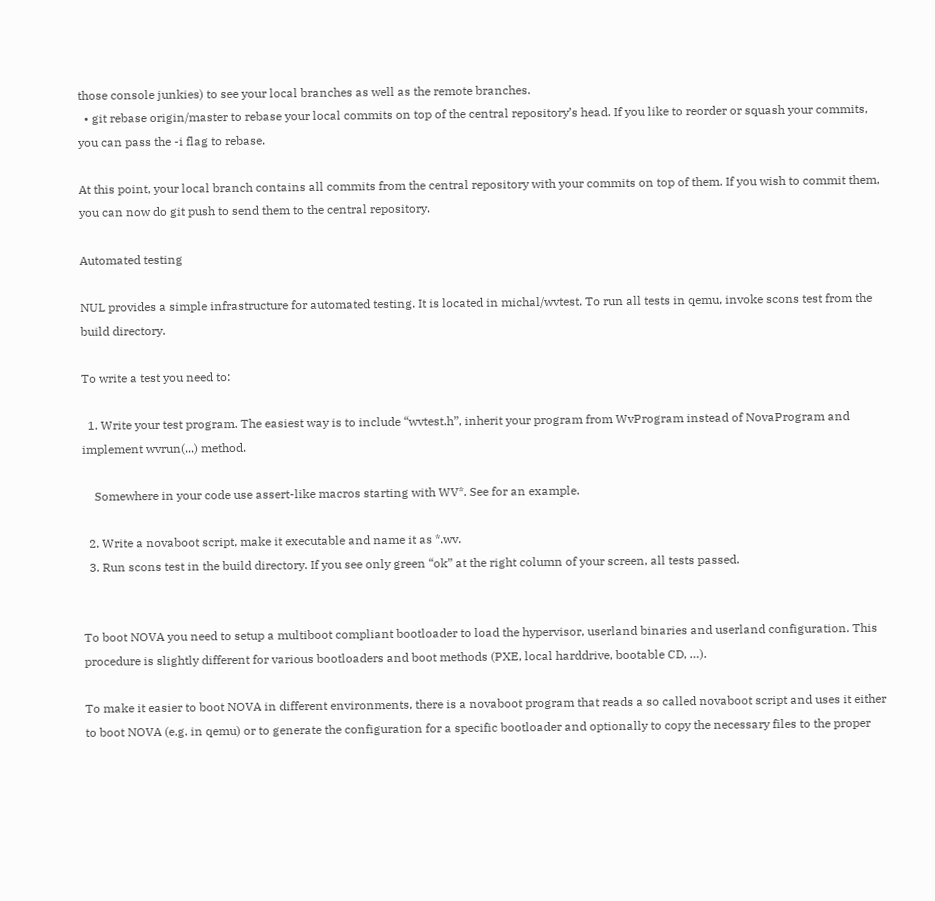those console junkies) to see your local branches as well as the remote branches.
  • git rebase origin/master to rebase your local commits on top of the central repository’s head. If you like to reorder or squash your commits, you can pass the -i flag to rebase.

At this point, your local branch contains all commits from the central repository with your commits on top of them. If you wish to commit them, you can now do git push to send them to the central repository.

Automated testing

NUL provides a simple infrastructure for automated testing. It is located in michal/wvtest. To run all tests in qemu, invoke scons test from the build directory.

To write a test you need to:

  1. Write your test program. The easiest way is to include “wvtest.h”, inherit your program from WvProgram instead of NovaProgram and implement wvrun(...) method.

    Somewhere in your code use assert-like macros starting with WV*. See for an example.

  2. Write a novaboot script, make it executable and name it as *.wv.
  3. Run scons test in the build directory. If you see only green “ok” at the right column of your screen, all tests passed.


To boot NOVA you need to setup a multiboot compliant bootloader to load the hypervisor, userland binaries and userland configuration. This procedure is slightly different for various bootloaders and boot methods (PXE, local harddrive, bootable CD, …).

To make it easier to boot NOVA in different environments, there is a novaboot program that reads a so called novaboot script and uses it either to boot NOVA (e.g. in qemu) or to generate the configuration for a specific bootloader and optionally to copy the necessary files to the proper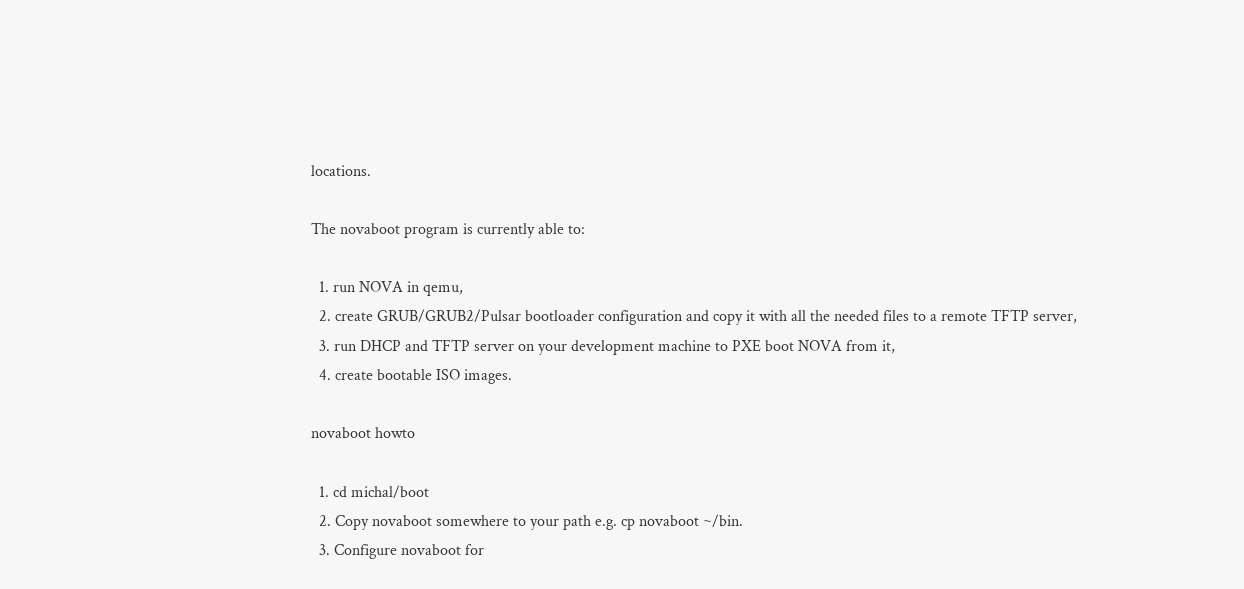locations.

The novaboot program is currently able to:

  1. run NOVA in qemu,
  2. create GRUB/GRUB2/Pulsar bootloader configuration and copy it with all the needed files to a remote TFTP server,
  3. run DHCP and TFTP server on your development machine to PXE boot NOVA from it,
  4. create bootable ISO images.

novaboot howto

  1. cd michal/boot
  2. Copy novaboot somewhere to your path e.g. cp novaboot ~/bin.
  3. Configure novaboot for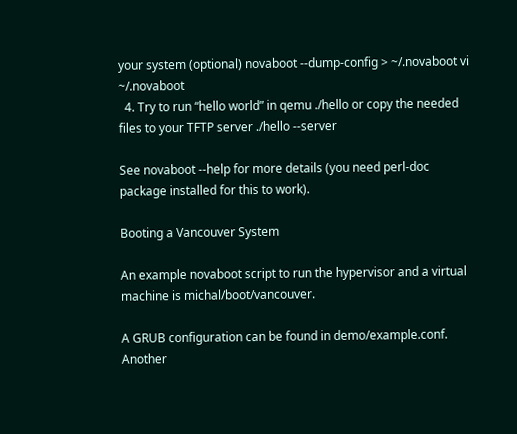your system (optional) novaboot --dump-config > ~/.novaboot vi ~/.novaboot
  4. Try to run “hello world” in qemu ./hello or copy the needed files to your TFTP server ./hello --server

See novaboot --help for more details (you need perl-doc package installed for this to work).

Booting a Vancouver System

An example novaboot script to run the hypervisor and a virtual machine is michal/boot/vancouver.

A GRUB configuration can be found in demo/example.conf. Another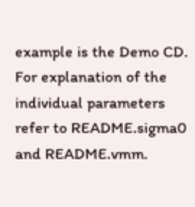example is the Demo CD. For explanation of the individual parameters refer to README.sigma0 and README.vmm.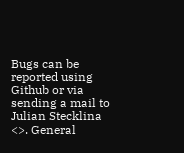Bugs can be reported using Github or via sending a mail to Julian Stecklina <>. General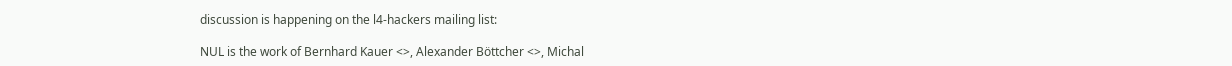discussion is happening on the l4-hackers mailing list:

NUL is the work of Bernhard Kauer <>, Alexander Böttcher <>, Michal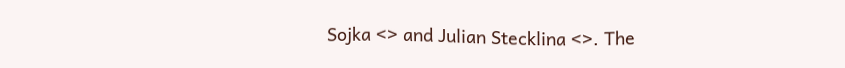Sojka <> and Julian Stecklina <>. The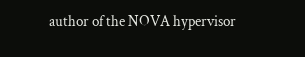author of the NOVA hypervisor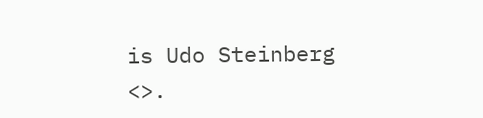is Udo Steinberg <>.